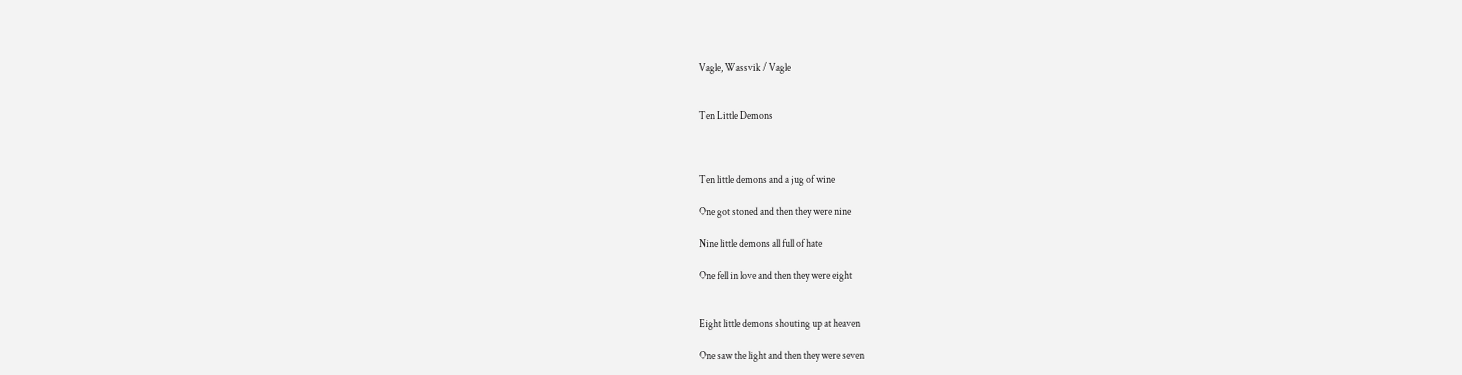Vagle, Wassvik / Vagle


Ten Little Demons



Ten little demons and a jug of wine

One got stoned and then they were nine

Nine little demons all full of hate

One fell in love and then they were eight


Eight little demons shouting up at heaven

One saw the light and then they were seven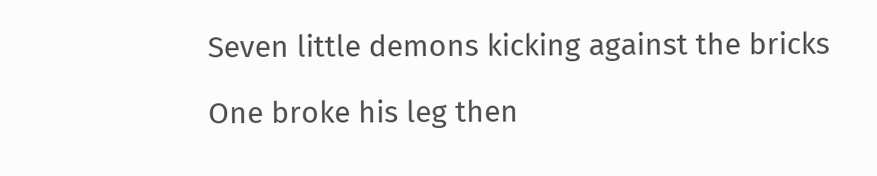Seven little demons kicking against the bricks

One broke his leg then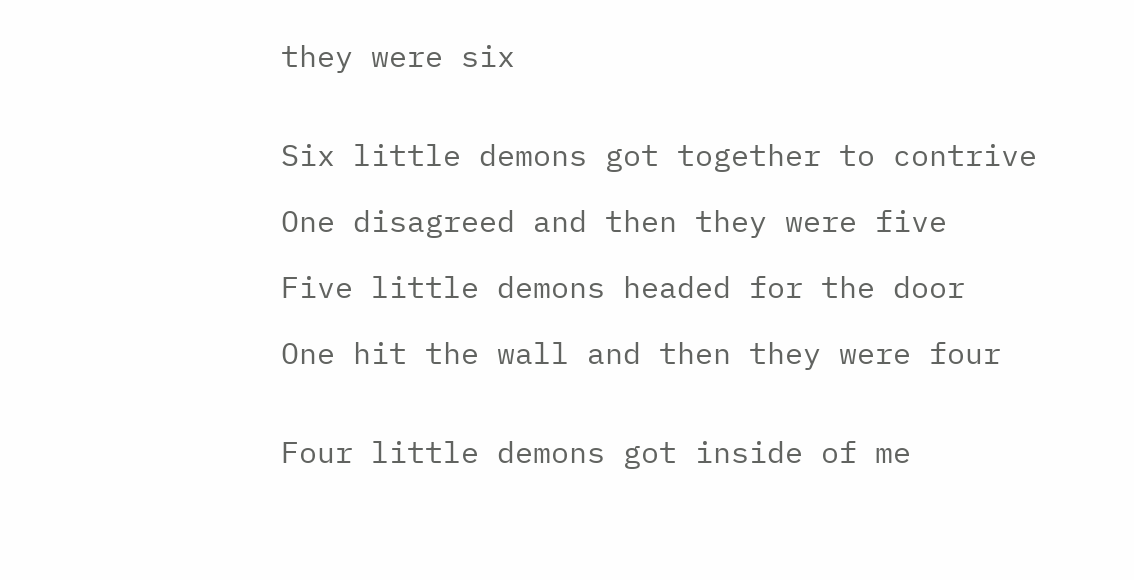they were six


Six little demons got together to contrive

One disagreed and then they were five

Five little demons headed for the door

One hit the wall and then they were four


Four little demons got inside of me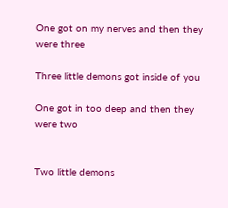One got on my nerves and then they were three

Three little demons got inside of you

One got in too deep and then they were two


Two little demons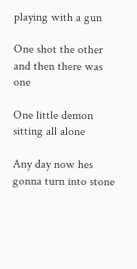playing with a gun

One shot the other and then there was one

One little demon sitting all alone

Any day now hes gonna turn into stone